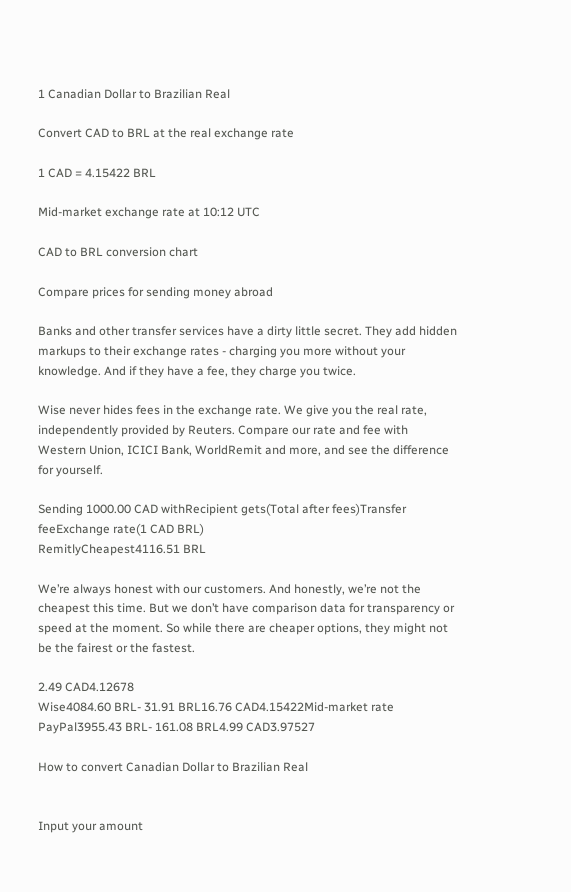1 Canadian Dollar to Brazilian Real

Convert CAD to BRL at the real exchange rate

1 CAD = 4.15422 BRL

Mid-market exchange rate at 10:12 UTC

CAD to BRL conversion chart

Compare prices for sending money abroad

Banks and other transfer services have a dirty little secret. They add hidden markups to their exchange rates - charging you more without your knowledge. And if they have a fee, they charge you twice.

Wise never hides fees in the exchange rate. We give you the real rate, independently provided by Reuters. Compare our rate and fee with Western Union, ICICI Bank, WorldRemit and more, and see the difference for yourself.

Sending 1000.00 CAD withRecipient gets(Total after fees)Transfer feeExchange rate(1 CAD BRL)
RemitlyCheapest4116.51 BRL

We’re always honest with our customers. And honestly, we’re not the cheapest this time. But we don’t have comparison data for transparency or speed at the moment. So while there are cheaper options, they might not be the fairest or the fastest.

2.49 CAD4.12678
Wise4084.60 BRL- 31.91 BRL16.76 CAD4.15422Mid-market rate
PayPal3955.43 BRL- 161.08 BRL4.99 CAD3.97527

How to convert Canadian Dollar to Brazilian Real


Input your amount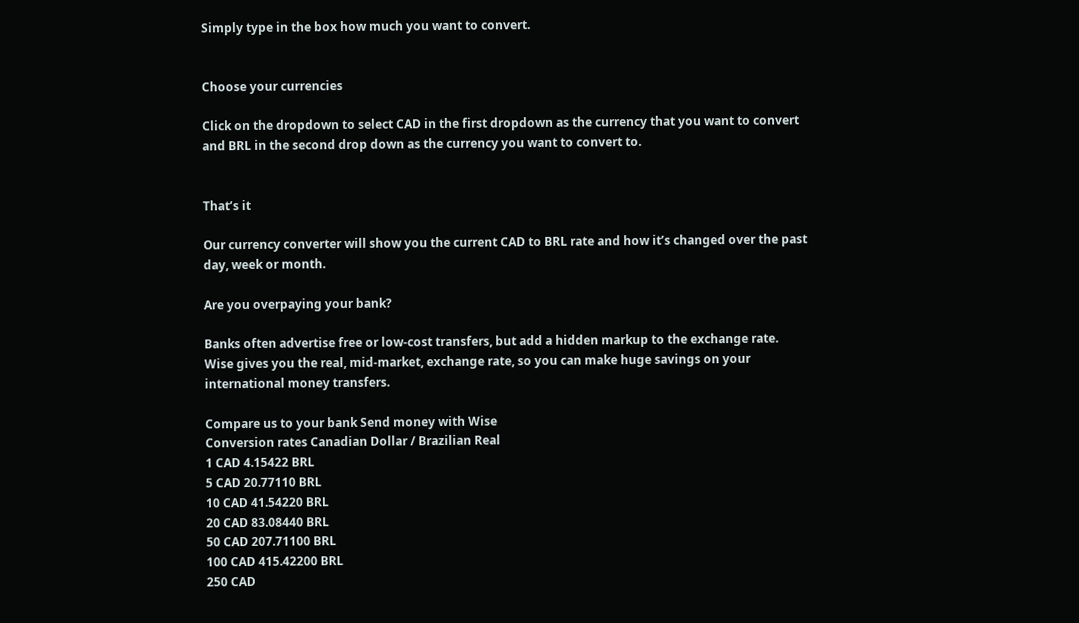Simply type in the box how much you want to convert.


Choose your currencies

Click on the dropdown to select CAD in the first dropdown as the currency that you want to convert and BRL in the second drop down as the currency you want to convert to.


That’s it

Our currency converter will show you the current CAD to BRL rate and how it’s changed over the past day, week or month.

Are you overpaying your bank?

Banks often advertise free or low-cost transfers, but add a hidden markup to the exchange rate. Wise gives you the real, mid-market, exchange rate, so you can make huge savings on your international money transfers.

Compare us to your bank Send money with Wise
Conversion rates Canadian Dollar / Brazilian Real
1 CAD 4.15422 BRL
5 CAD 20.77110 BRL
10 CAD 41.54220 BRL
20 CAD 83.08440 BRL
50 CAD 207.71100 BRL
100 CAD 415.42200 BRL
250 CAD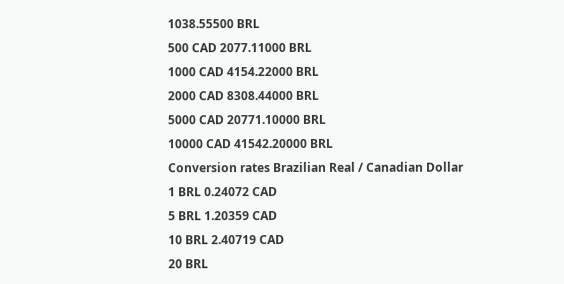1038.55500 BRL
500 CAD 2077.11000 BRL
1000 CAD 4154.22000 BRL
2000 CAD 8308.44000 BRL
5000 CAD 20771.10000 BRL
10000 CAD 41542.20000 BRL
Conversion rates Brazilian Real / Canadian Dollar
1 BRL 0.24072 CAD
5 BRL 1.20359 CAD
10 BRL 2.40719 CAD
20 BRL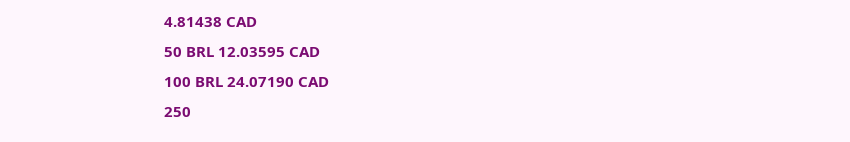4.81438 CAD
50 BRL 12.03595 CAD
100 BRL 24.07190 CAD
250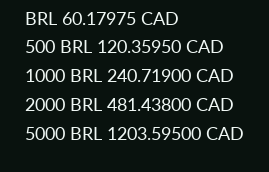BRL 60.17975 CAD
500 BRL 120.35950 CAD
1000 BRL 240.71900 CAD
2000 BRL 481.43800 CAD
5000 BRL 1203.59500 CAD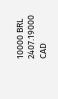10000 BRL 2407.19000 CAD